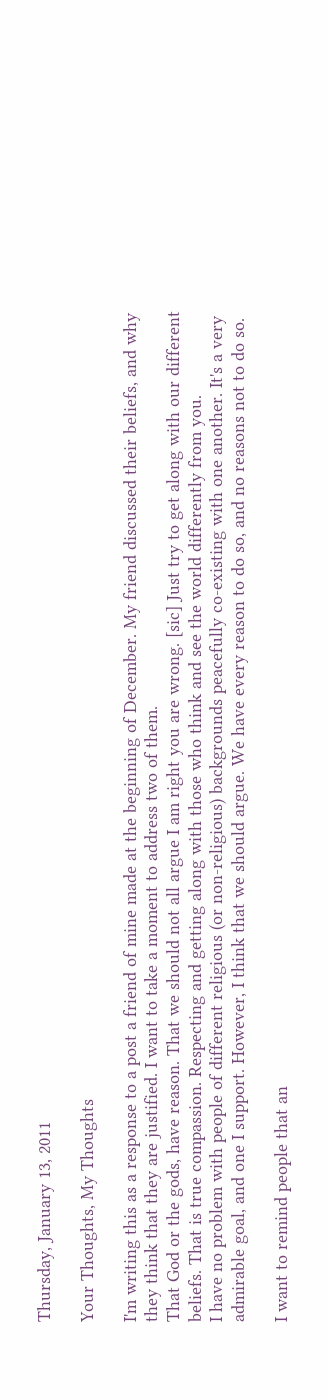Thursday, January 13, 2011

Your Thoughts, My Thoughts

I'm writing this as a response to a post a friend of mine made at the beginning of December. My friend discussed their beliefs, and why they think that they are justified. I want to take a moment to address two of them.
That God or the gods, have reason. That we should not all argue I am right you are wrong. [sic] Just try to get along with our different beliefs. That is true compassion. Respecting and getting along with those who think and see the world differently from you.
I have no problem with people of different religious (or non-religious) backgrounds peacefully co-existing with one another. It's a very admirable goal, and one I support. However, I think that we should argue. We have every reason to do so, and no reasons not to do so.

I want to remind people that an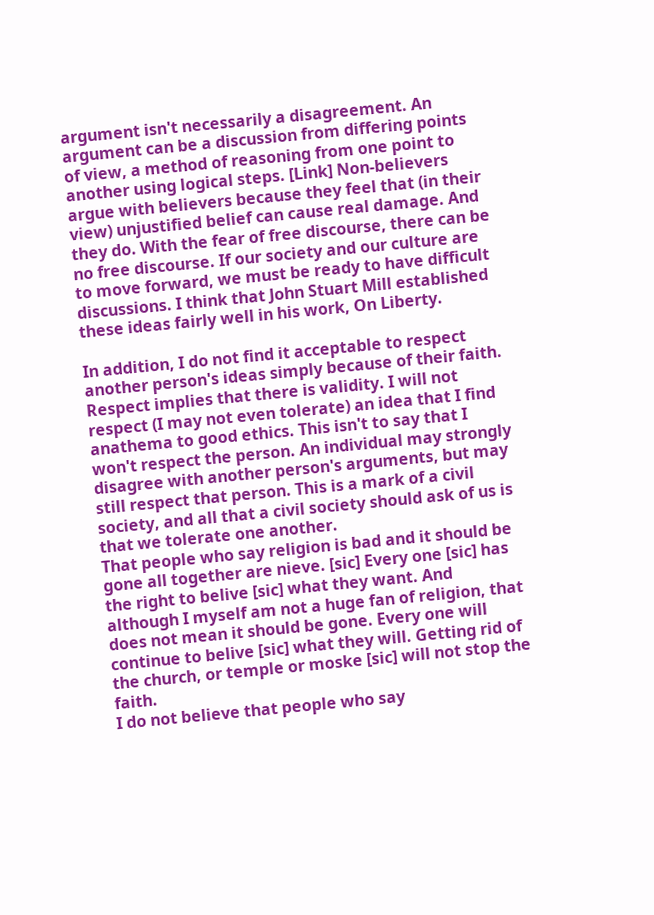argument isn't necessarily a disagreement. An argument can be a discussion from differing points of view, a method of reasoning from one point to another using logical steps. [Link] Non-believers argue with believers because they feel that (in their view) unjustified belief can cause real damage. And they do. With the fear of free discourse, there can be no free discourse. If our society and our culture are to move forward, we must be ready to have difficult discussions. I think that John Stuart Mill established these ideas fairly well in his work, On Liberty.

In addition, I do not find it acceptable to respect another person's ideas simply because of their faith. Respect implies that there is validity. I will not respect (I may not even tolerate) an idea that I find anathema to good ethics. This isn't to say that I won't respect the person. An individual may strongly disagree with another person's arguments, but may still respect that person. This is a mark of a civil society, and all that a civil society should ask of us is that we tolerate one another.
That people who say religion is bad and it should be gone all together are nieve. [sic] Every one [sic] has the right to belive [sic] what they want. And although I myself am not a huge fan of religion, that does not mean it should be gone. Every one will continue to belive [sic] what they will. Getting rid of the church, or temple or moske [sic] will not stop the faith.
I do not believe that people who say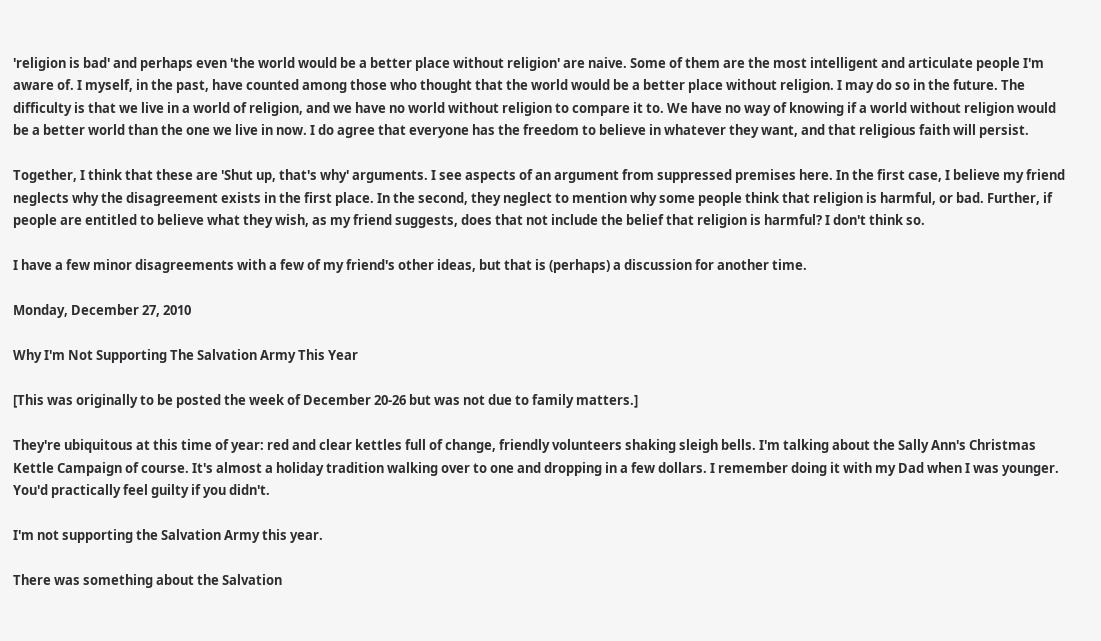'religion is bad' and perhaps even 'the world would be a better place without religion' are naive. Some of them are the most intelligent and articulate people I'm aware of. I myself, in the past, have counted among those who thought that the world would be a better place without religion. I may do so in the future. The difficulty is that we live in a world of religion, and we have no world without religion to compare it to. We have no way of knowing if a world without religion would be a better world than the one we live in now. I do agree that everyone has the freedom to believe in whatever they want, and that religious faith will persist.

Together, I think that these are 'Shut up, that's why' arguments. I see aspects of an argument from suppressed premises here. In the first case, I believe my friend neglects why the disagreement exists in the first place. In the second, they neglect to mention why some people think that religion is harmful, or bad. Further, if people are entitled to believe what they wish, as my friend suggests, does that not include the belief that religion is harmful? I don't think so.

I have a few minor disagreements with a few of my friend's other ideas, but that is (perhaps) a discussion for another time.

Monday, December 27, 2010

Why I'm Not Supporting The Salvation Army This Year

[This was originally to be posted the week of December 20-26 but was not due to family matters.]

They're ubiquitous at this time of year: red and clear kettles full of change, friendly volunteers shaking sleigh bells. I'm talking about the Sally Ann's Christmas Kettle Campaign of course. It's almost a holiday tradition walking over to one and dropping in a few dollars. I remember doing it with my Dad when I was younger. You'd practically feel guilty if you didn't.

I'm not supporting the Salvation Army this year.

There was something about the Salvation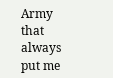Army that always put me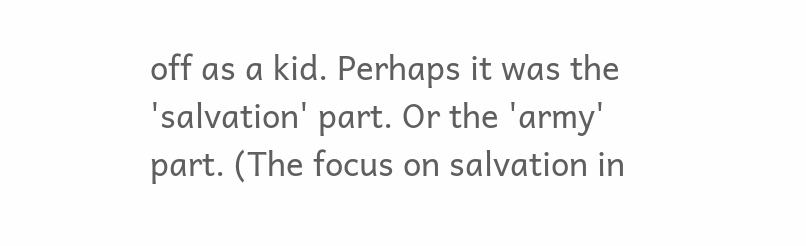off as a kid. Perhaps it was the 'salvation' part. Or the 'army' part. (The focus on salvation in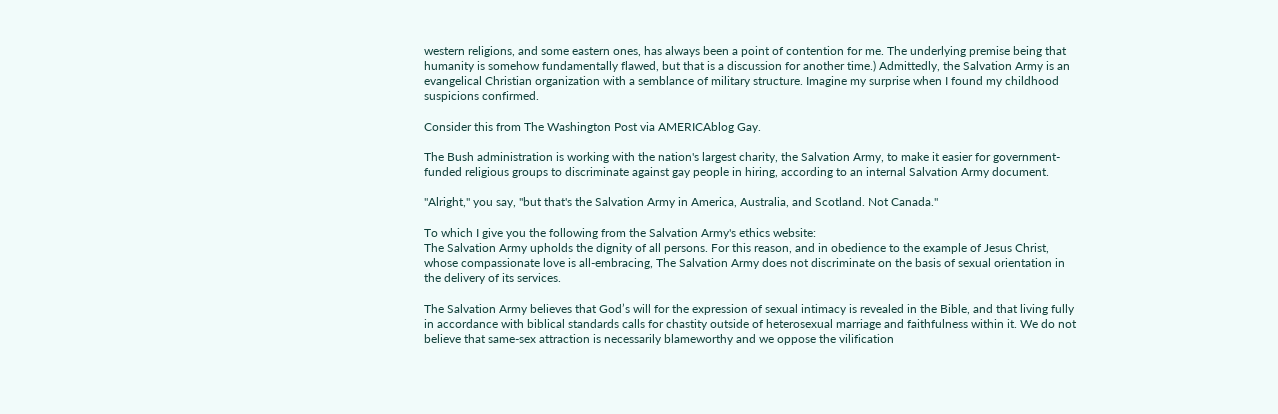western religions, and some eastern ones, has always been a point of contention for me. The underlying premise being that humanity is somehow fundamentally flawed, but that is a discussion for another time.) Admittedly, the Salvation Army is an evangelical Christian organization with a semblance of military structure. Imagine my surprise when I found my childhood suspicions confirmed.

Consider this from The Washington Post via AMERICAblog Gay.

The Bush administration is working with the nation's largest charity, the Salvation Army, to make it easier for government-funded religious groups to discriminate against gay people in hiring, according to an internal Salvation Army document.

"Alright," you say, "but that's the Salvation Army in America, Australia, and Scotland. Not Canada."

To which I give you the following from the Salvation Army's ethics website:
The Salvation Army upholds the dignity of all persons. For this reason, and in obedience to the example of Jesus Christ, whose compassionate love is all-embracing, The Salvation Army does not discriminate on the basis of sexual orientation in the delivery of its services.

The Salvation Army believes that God’s will for the expression of sexual intimacy is revealed in the Bible, and that living fully in accordance with biblical standards calls for chastity outside of heterosexual marriage and faithfulness within it. We do not believe that same-sex attraction is necessarily blameworthy and we oppose the vilification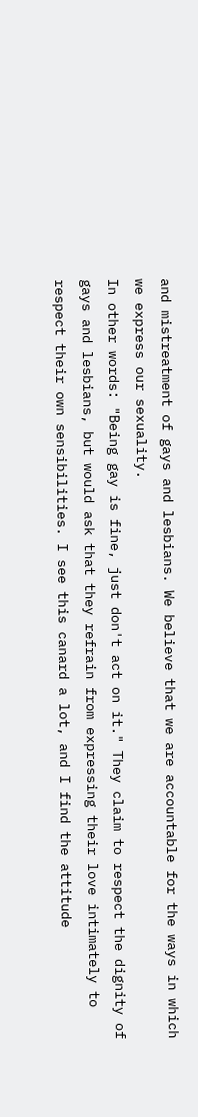and mistreatment of gays and lesbians. We believe that we are accountable for the ways in which we express our sexuality.
In other words: "Being gay is fine, just don't act on it." They claim to respect the dignity of gays and lesbians, but would ask that they refrain from expressing their love intimately to respect their own sensibilities. I see this canard a lot, and I find the attitude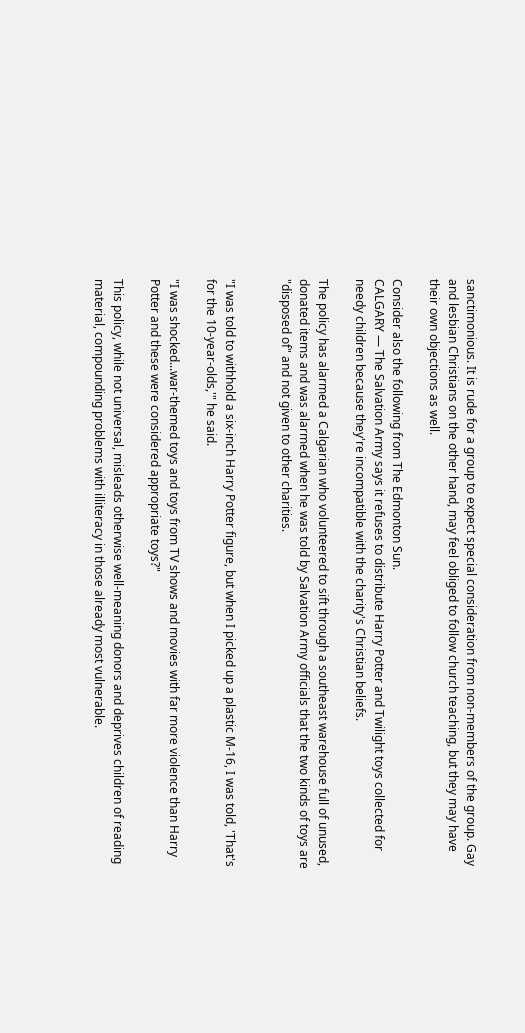sanctimonious. It is rude for a group to expect special consideration from non-members of the group. Gay and lesbian Christians on the other hand, may feel obliged to follow church teaching, but they may have their own objections as well.

Consider also the following from The Edmonton Sun.
CALGARY — The Salvation Army says it refuses to distribute Harry Potter and Twilight toys collected for needy children because they're incompatible with the charity's Christian beliefs.

The policy has alarmed a Calgarian who volunteered to sift through a southeast warehouse full of unused, donated items and was alarmed when he was told by Salvation Army officials that the two kinds of toys are "disposed of" and not given to other charities.


"I was told to withhold a six-inch Harry Potter figure, but when I picked up a plastic M-16, I was told, 'That's for the 10-year-olds,'" he said.

"I was shocked...war-themed toys and toys from TV shows and movies with far more violence than Harry Potter and these were considered appropriate toys?"

This policy, while not universal, misleads otherwise well-meaning donors and deprives children of reading material, compounding problems with illiteracy in those already most vulnerable.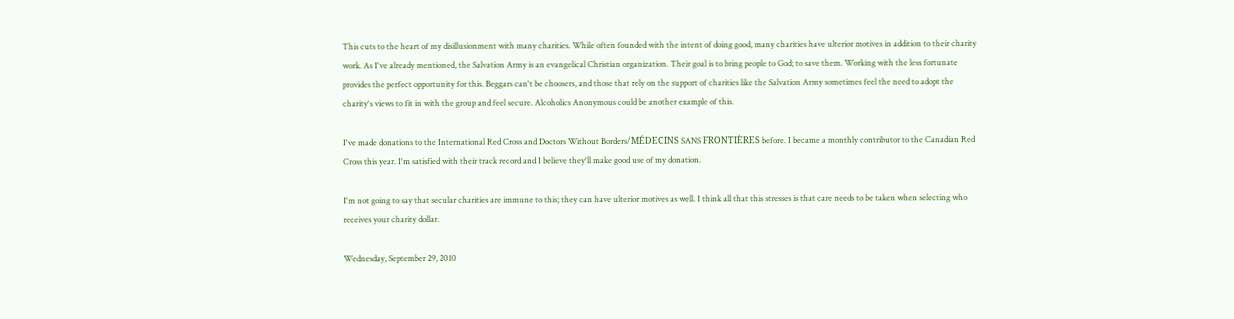This cuts to the heart of my disillusionment with many charities. While often founded with the intent of doing good, many charities have ulterior motives in addition to their charity work. As I've already mentioned, the Salvation Army is an evangelical Christian organization. Their goal is to bring people to God; to save them. Working with the less fortunate provides the perfect opportunity for this. Beggars can't be choosers, and those that rely on the support of charities like the Salvation Army sometimes feel the need to adopt the charity's views to fit in with the group and feel secure. Alcoholics Anonymous could be another example of this.

I've made donations to the International Red Cross and Doctors Without Borders/MÉDECINS SANS FRONTIÈRES before. I became a monthly contributor to the Canadian Red Cross this year. I'm satisfied with their track record and I believe they'll make good use of my donation.

I'm not going to say that secular charities are immune to this; they can have ulterior motives as well. I think all that this stresses is that care needs to be taken when selecting who receives your charity dollar.

Wednesday, September 29, 2010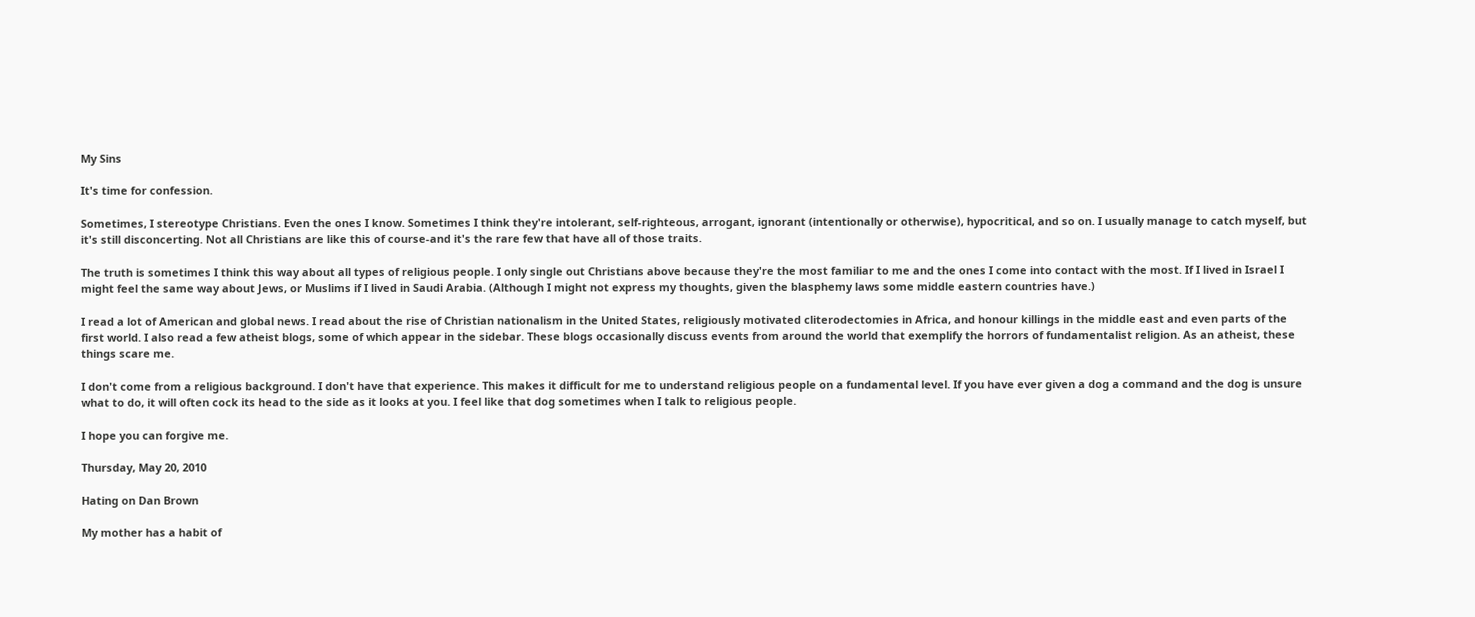My Sins

It's time for confession.

Sometimes, I stereotype Christians. Even the ones I know. Sometimes I think they're intolerant, self-righteous, arrogant, ignorant (intentionally or otherwise), hypocritical, and so on. I usually manage to catch myself, but it's still disconcerting. Not all Christians are like this of course-and it's the rare few that have all of those traits.

The truth is sometimes I think this way about all types of religious people. I only single out Christians above because they're the most familiar to me and the ones I come into contact with the most. If I lived in Israel I might feel the same way about Jews, or Muslims if I lived in Saudi Arabia. (Although I might not express my thoughts, given the blasphemy laws some middle eastern countries have.)

I read a lot of American and global news. I read about the rise of Christian nationalism in the United States, religiously motivated cliterodectomies in Africa, and honour killings in the middle east and even parts of the first world. I also read a few atheist blogs, some of which appear in the sidebar. These blogs occasionally discuss events from around the world that exemplify the horrors of fundamentalist religion. As an atheist, these things scare me.

I don't come from a religious background. I don't have that experience. This makes it difficult for me to understand religious people on a fundamental level. If you have ever given a dog a command and the dog is unsure what to do, it will often cock its head to the side as it looks at you. I feel like that dog sometimes when I talk to religious people.

I hope you can forgive me.

Thursday, May 20, 2010

Hating on Dan Brown

My mother has a habit of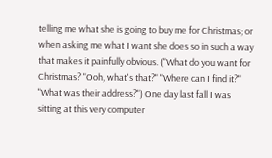telling me what she is going to buy me for Christmas; or when asking me what I want she does so in such a way that makes it painfully obvious. ("What do you want for Christmas? "Ooh, what's that?" "Where can I find it?" "What was their address?") One day last fall I was sitting at this very computer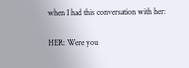when I had this conversation with her:

HER: Were you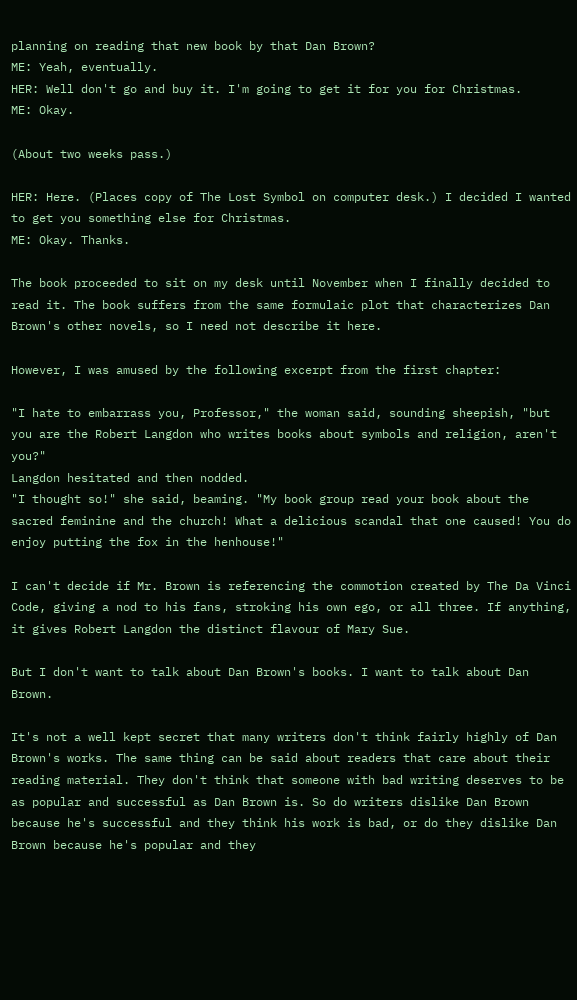planning on reading that new book by that Dan Brown?
ME: Yeah, eventually.
HER: Well don't go and buy it. I'm going to get it for you for Christmas.
ME: Okay.

(About two weeks pass.)

HER: Here. (Places copy of The Lost Symbol on computer desk.) I decided I wanted to get you something else for Christmas.
ME: Okay. Thanks.

The book proceeded to sit on my desk until November when I finally decided to read it. The book suffers from the same formulaic plot that characterizes Dan Brown's other novels, so I need not describe it here.

However, I was amused by the following excerpt from the first chapter:

"I hate to embarrass you, Professor," the woman said, sounding sheepish, "but you are the Robert Langdon who writes books about symbols and religion, aren't you?"
Langdon hesitated and then nodded.
"I thought so!" she said, beaming. "My book group read your book about the sacred feminine and the church! What a delicious scandal that one caused! You do enjoy putting the fox in the henhouse!"

I can't decide if Mr. Brown is referencing the commotion created by The Da Vinci Code, giving a nod to his fans, stroking his own ego, or all three. If anything, it gives Robert Langdon the distinct flavour of Mary Sue.

But I don't want to talk about Dan Brown's books. I want to talk about Dan Brown.

It's not a well kept secret that many writers don't think fairly highly of Dan Brown's works. The same thing can be said about readers that care about their reading material. They don't think that someone with bad writing deserves to be as popular and successful as Dan Brown is. So do writers dislike Dan Brown because he's successful and they think his work is bad, or do they dislike Dan Brown because he's popular and they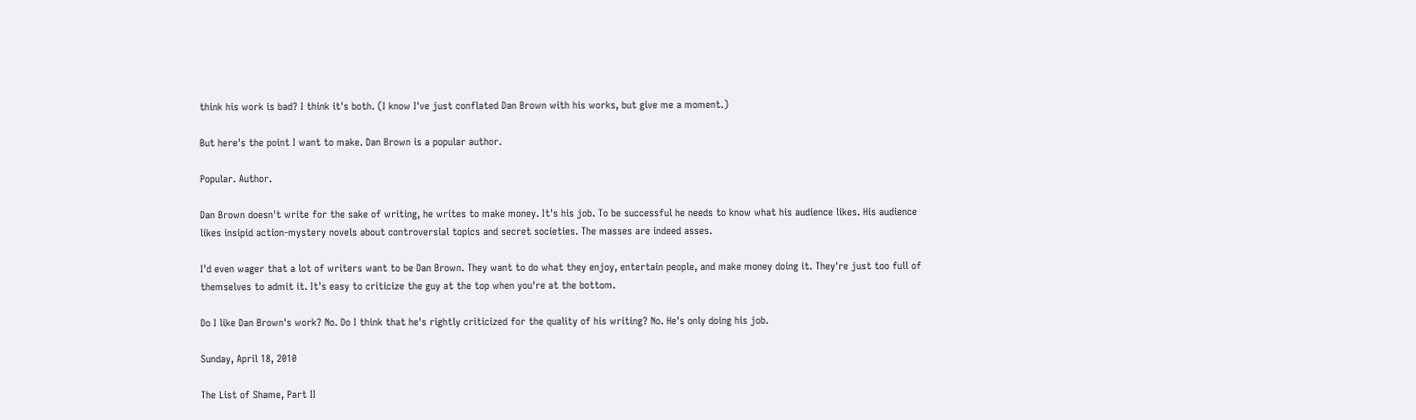think his work is bad? I think it's both. (I know I've just conflated Dan Brown with his works, but give me a moment.)

But here's the point I want to make. Dan Brown is a popular author.

Popular. Author.

Dan Brown doesn't write for the sake of writing, he writes to make money. It's his job. To be successful he needs to know what his audience likes. His audience likes insipid action-mystery novels about controversial topics and secret societies. The masses are indeed asses.

I'd even wager that a lot of writers want to be Dan Brown. They want to do what they enjoy, entertain people, and make money doing it. They're just too full of themselves to admit it. It's easy to criticize the guy at the top when you're at the bottom.

Do I like Dan Brown's work? No. Do I think that he's rightly criticized for the quality of his writing? No. He's only doing his job.

Sunday, April 18, 2010

The List of Shame, Part II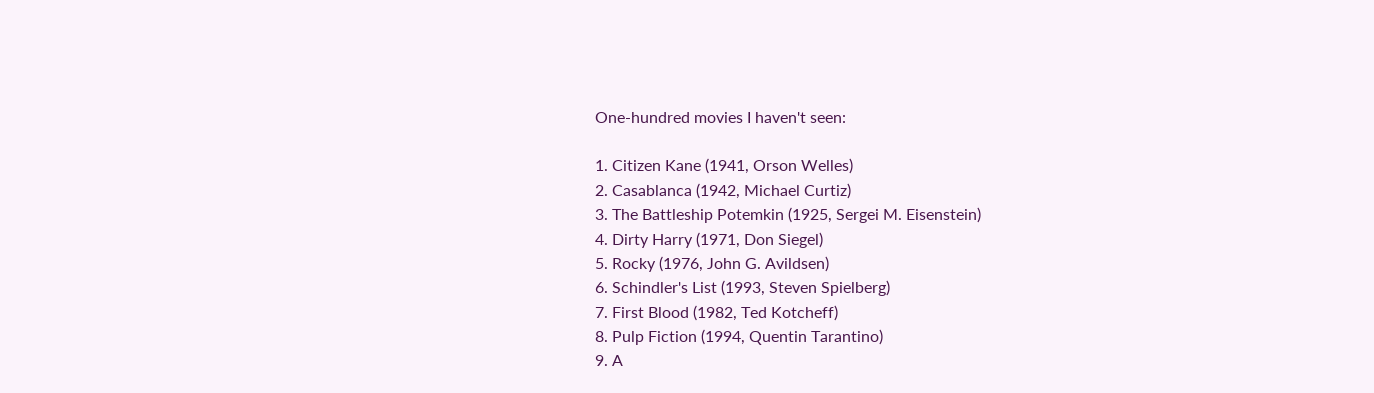One-hundred movies I haven't seen:

1. Citizen Kane (1941, Orson Welles)
2. Casablanca (1942, Michael Curtiz)
3. The Battleship Potemkin (1925, Sergei M. Eisenstein)
4. Dirty Harry (1971, Don Siegel)
5. Rocky (1976, John G. Avildsen)
6. Schindler's List (1993, Steven Spielberg)
7. First Blood (1982, Ted Kotcheff)
8. Pulp Fiction (1994, Quentin Tarantino)
9. A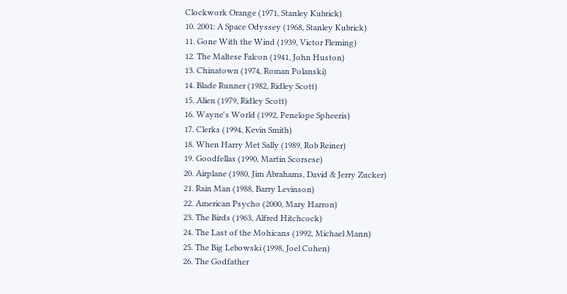Clockwork Orange (1971, Stanley Kubrick)
10. 2001: A Space Odyssey (1968, Stanley Kubrick)
11. Gone With the Wind (1939, Victor Fleming)
12. The Maltese Falcon (1941, John Huston)
13. Chinatown (1974, Roman Polanski)
14. Blade Runner (1982, Ridley Scott)
15. Alien (1979, Ridley Scott)
16. Wayne's World (1992, Penelope Spheeris)
17. Clerks (1994, Kevin Smith)
18. When Harry Met Sally (1989, Rob Reiner)
19. Goodfellas (1990, Martin Scorsese)
20. Airplane (1980, Jim Abrahams, David & Jerry Zucker)
21. Rain Man (1988, Barry Levinson)
22. American Psycho (2000, Mary Harron)
23. The Birds (1963, Alfred Hitchcock)
24. The Last of the Mohicans (1992, Michael Mann)
25. The Big Lebowski (1998, Joel Cohen)
26. The Godfather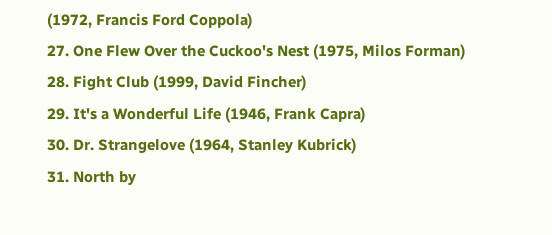(1972, Francis Ford Coppola)
27. One Flew Over the Cuckoo's Nest (1975, Milos Forman)
28. Fight Club (1999, David Fincher)
29. It's a Wonderful Life (1946, Frank Capra)
30. Dr. Strangelove (1964, Stanley Kubrick)
31. North by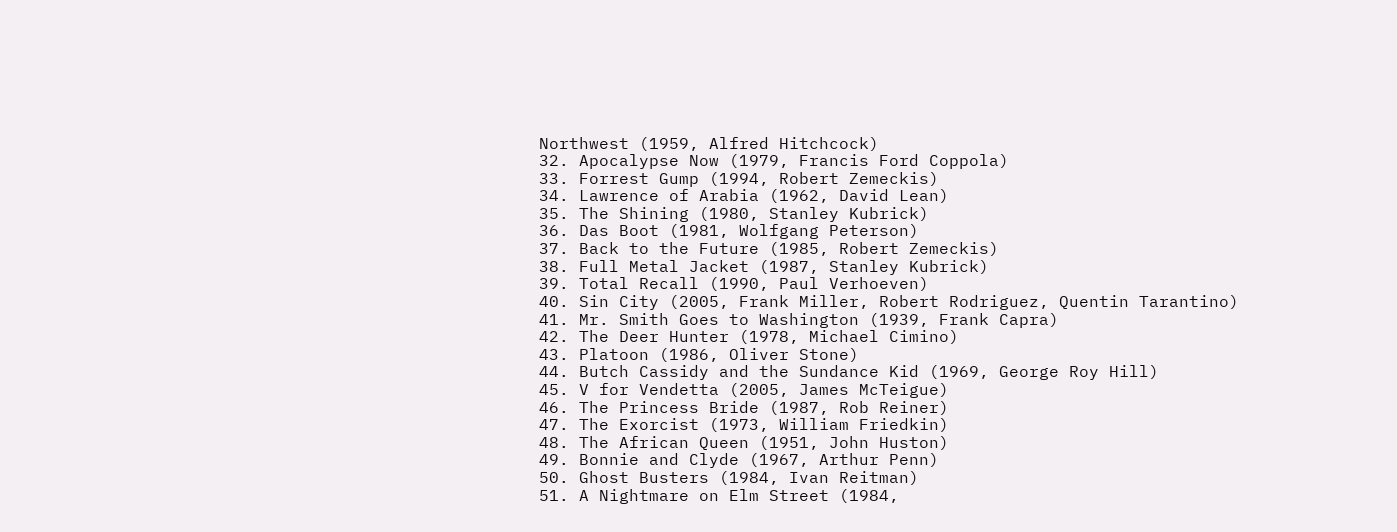Northwest (1959, Alfred Hitchcock)
32. Apocalypse Now (1979, Francis Ford Coppola)
33. Forrest Gump (1994, Robert Zemeckis)
34. Lawrence of Arabia (1962, David Lean)
35. The Shining (1980, Stanley Kubrick)
36. Das Boot (1981, Wolfgang Peterson)
37. Back to the Future (1985, Robert Zemeckis)
38. Full Metal Jacket (1987, Stanley Kubrick)
39. Total Recall (1990, Paul Verhoeven)
40. Sin City (2005, Frank Miller, Robert Rodriguez, Quentin Tarantino)
41. Mr. Smith Goes to Washington (1939, Frank Capra)
42. The Deer Hunter (1978, Michael Cimino)
43. Platoon (1986, Oliver Stone)
44. Butch Cassidy and the Sundance Kid (1969, George Roy Hill)
45. V for Vendetta (2005, James McTeigue)
46. The Princess Bride (1987, Rob Reiner)
47. The Exorcist (1973, William Friedkin)
48. The African Queen (1951, John Huston)
49. Bonnie and Clyde (1967, Arthur Penn)
50. Ghost Busters (1984, Ivan Reitman)
51. A Nightmare on Elm Street (1984,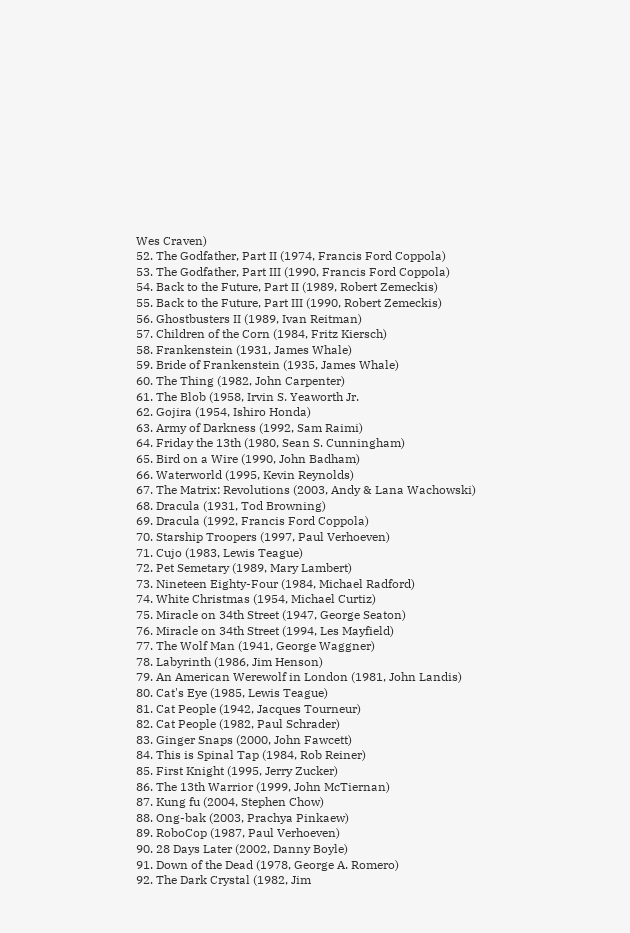Wes Craven)
52. The Godfather, Part II (1974, Francis Ford Coppola)
53. The Godfather, Part III (1990, Francis Ford Coppola)
54. Back to the Future, Part II (1989, Robert Zemeckis)
55. Back to the Future, Part III (1990, Robert Zemeckis)
56. Ghostbusters II (1989, Ivan Reitman)
57. Children of the Corn (1984, Fritz Kiersch)
58. Frankenstein (1931, James Whale)
59. Bride of Frankenstein (1935, James Whale)
60. The Thing (1982, John Carpenter)
61. The Blob (1958, Irvin S. Yeaworth Jr.
62. Gojira (1954, Ishiro Honda)
63. Army of Darkness (1992, Sam Raimi)
64. Friday the 13th (1980, Sean S. Cunningham)
65. Bird on a Wire (1990, John Badham)
66. Waterworld (1995, Kevin Reynolds)
67. The Matrix: Revolutions (2003, Andy & Lana Wachowski)
68. Dracula (1931, Tod Browning)
69. Dracula (1992, Francis Ford Coppola)
70. Starship Troopers (1997, Paul Verhoeven)
71. Cujo (1983, Lewis Teague)
72. Pet Semetary (1989, Mary Lambert)
73. Nineteen Eighty-Four (1984, Michael Radford)
74. White Christmas (1954, Michael Curtiz)
75. Miracle on 34th Street (1947, George Seaton)
76. Miracle on 34th Street (1994, Les Mayfield)
77. The Wolf Man (1941, George Waggner)
78. Labyrinth (1986, Jim Henson)
79. An American Werewolf in London (1981, John Landis)
80. Cat's Eye (1985, Lewis Teague)
81. Cat People (1942, Jacques Tourneur)
82. Cat People (1982, Paul Schrader)
83. Ginger Snaps (2000, John Fawcett)
84. This is Spinal Tap (1984, Rob Reiner)
85. First Knight (1995, Jerry Zucker)
86. The 13th Warrior (1999, John McTiernan)
87. Kung fu (2004, Stephen Chow)
88. Ong-bak (2003, Prachya Pinkaew)
89. RoboCop (1987, Paul Verhoeven)
90. 28 Days Later (2002, Danny Boyle)
91. Down of the Dead (1978, George A. Romero)
92. The Dark Crystal (1982, Jim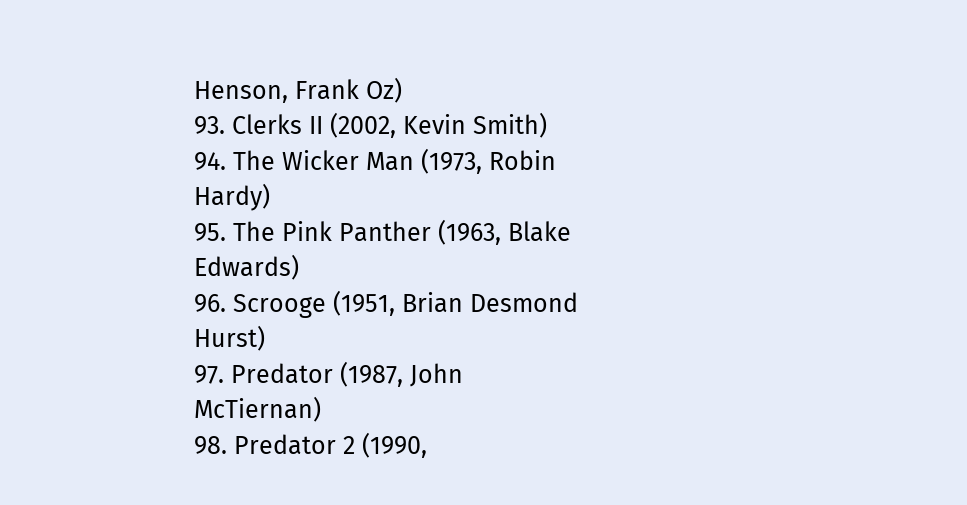Henson, Frank Oz)
93. Clerks II (2002, Kevin Smith)
94. The Wicker Man (1973, Robin Hardy)
95. The Pink Panther (1963, Blake Edwards)
96. Scrooge (1951, Brian Desmond Hurst)
97. Predator (1987, John McTiernan)
98. Predator 2 (1990,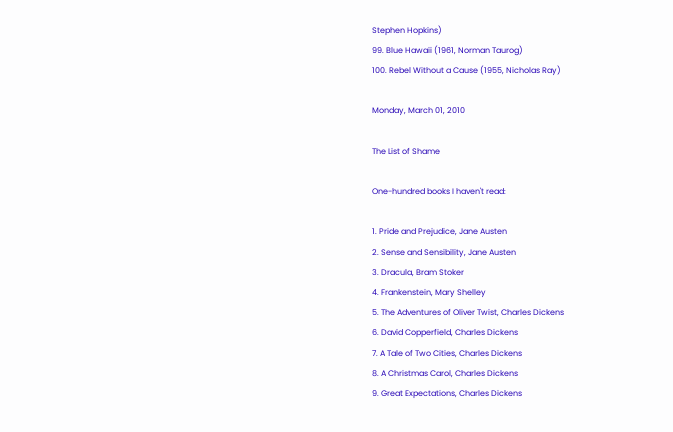Stephen Hopkins)
99. Blue Hawaii (1961, Norman Taurog)
100. Rebel Without a Cause (1955, Nicholas Ray)

Monday, March 01, 2010

The List of Shame

One-hundred books I haven't read:

1. Pride and Prejudice, Jane Austen
2. Sense and Sensibility, Jane Austen
3. Dracula, Bram Stoker
4. Frankenstein, Mary Shelley
5. The Adventures of Oliver Twist, Charles Dickens
6. David Copperfield, Charles Dickens
7. A Tale of Two Cities, Charles Dickens
8. A Christmas Carol, Charles Dickens
9. Great Expectations, Charles Dickens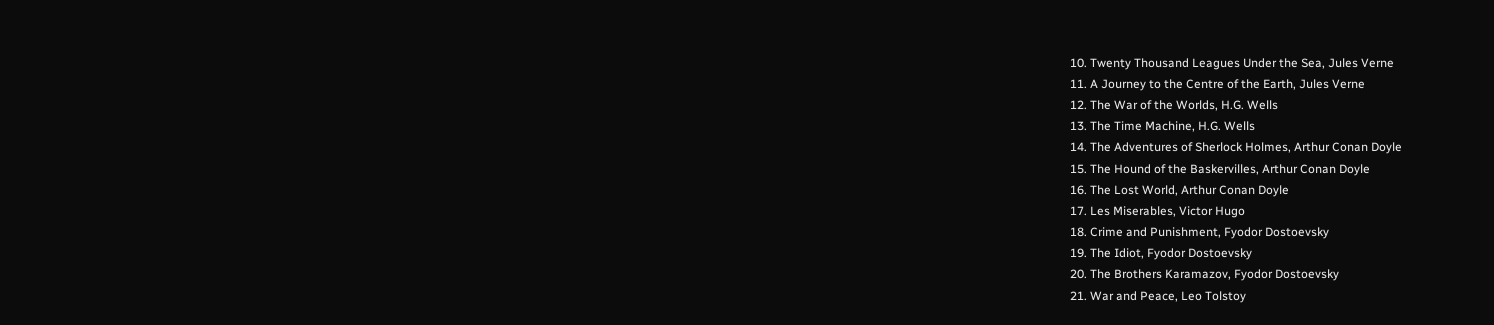10. Twenty Thousand Leagues Under the Sea, Jules Verne
11. A Journey to the Centre of the Earth, Jules Verne
12. The War of the Worlds, H.G. Wells
13. The Time Machine, H.G. Wells
14. The Adventures of Sherlock Holmes, Arthur Conan Doyle
15. The Hound of the Baskervilles, Arthur Conan Doyle
16. The Lost World, Arthur Conan Doyle
17. Les Miserables, Victor Hugo
18. Crime and Punishment, Fyodor Dostoevsky
19. The Idiot, Fyodor Dostoevsky
20. The Brothers Karamazov, Fyodor Dostoevsky
21. War and Peace, Leo Tolstoy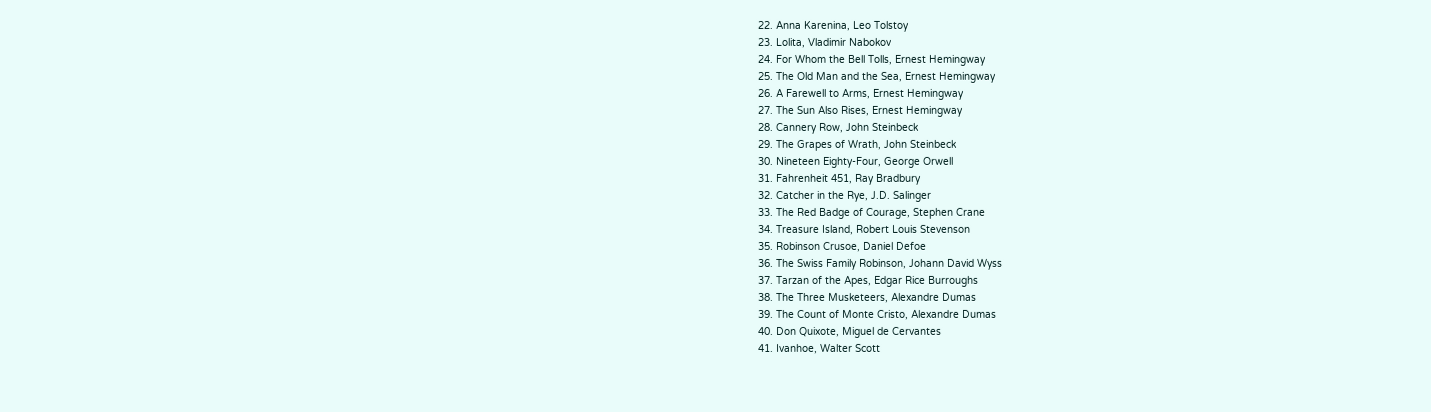22. Anna Karenina, Leo Tolstoy
23. Lolita, Vladimir Nabokov
24. For Whom the Bell Tolls, Ernest Hemingway
25. The Old Man and the Sea, Ernest Hemingway
26. A Farewell to Arms, Ernest Hemingway
27. The Sun Also Rises, Ernest Hemingway
28. Cannery Row, John Steinbeck
29. The Grapes of Wrath, John Steinbeck
30. Nineteen Eighty-Four, George Orwell
31. Fahrenheit 451, Ray Bradbury
32. Catcher in the Rye, J.D. Salinger
33. The Red Badge of Courage, Stephen Crane
34. Treasure Island, Robert Louis Stevenson
35. Robinson Crusoe, Daniel Defoe
36. The Swiss Family Robinson, Johann David Wyss
37. Tarzan of the Apes, Edgar Rice Burroughs
38. The Three Musketeers, Alexandre Dumas
39. The Count of Monte Cristo, Alexandre Dumas
40. Don Quixote, Miguel de Cervantes
41. Ivanhoe, Walter Scott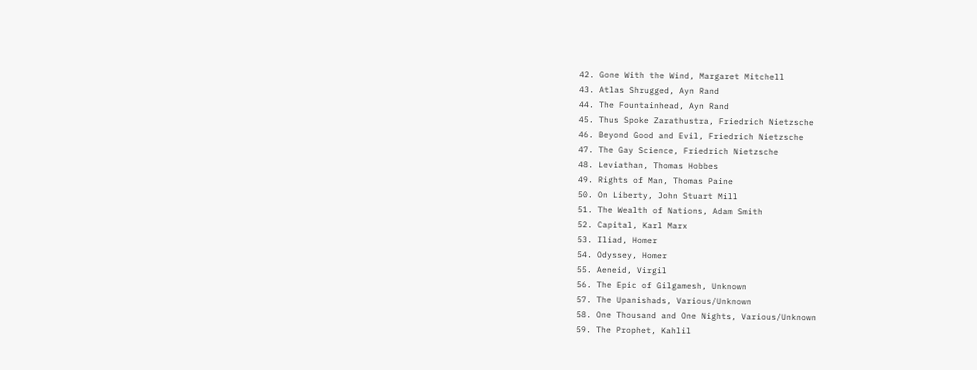42. Gone With the Wind, Margaret Mitchell
43. Atlas Shrugged, Ayn Rand
44. The Fountainhead, Ayn Rand
45. Thus Spoke Zarathustra, Friedrich Nietzsche
46. Beyond Good and Evil, Friedrich Nietzsche
47. The Gay Science, Friedrich Nietzsche
48. Leviathan, Thomas Hobbes
49. Rights of Man, Thomas Paine
50. On Liberty, John Stuart Mill
51. The Wealth of Nations, Adam Smith
52. Capital, Karl Marx
53. Iliad, Homer
54. Odyssey, Homer
55. Aeneid, Virgil
56. The Epic of Gilgamesh, Unknown
57. The Upanishads, Various/Unknown
58. One Thousand and One Nights, Various/Unknown
59. The Prophet, Kahlil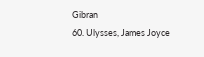Gibran
60. Ulysses, James Joyce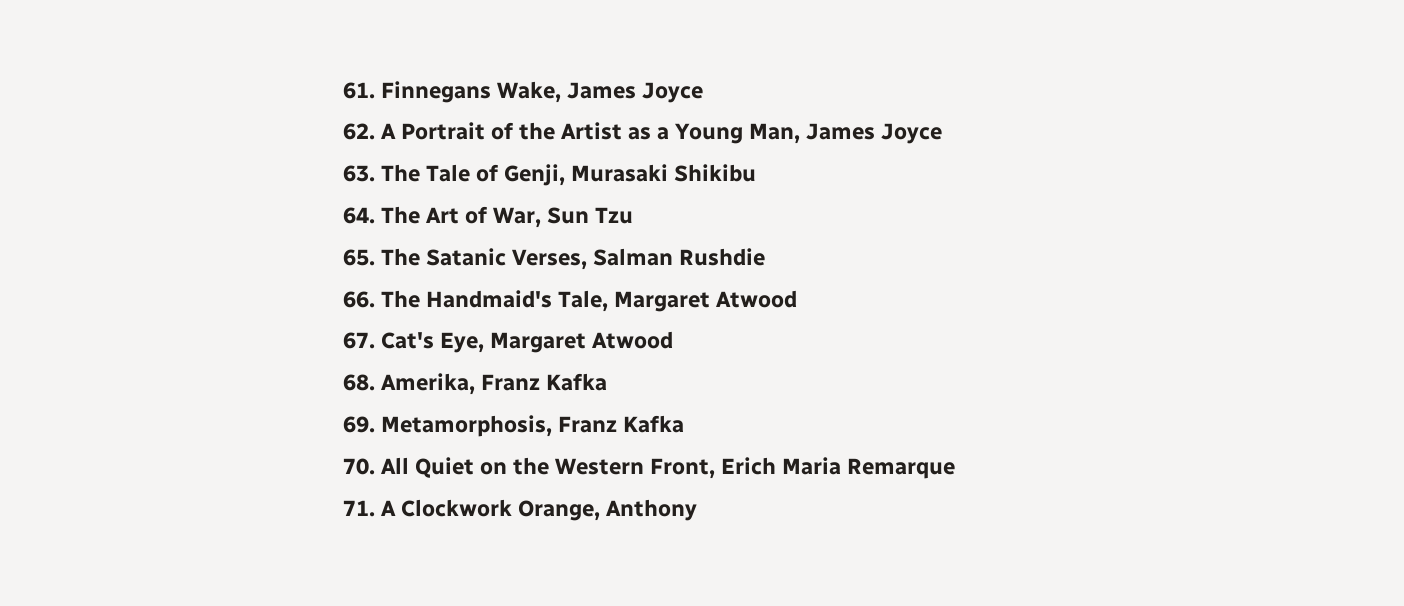61. Finnegans Wake, James Joyce
62. A Portrait of the Artist as a Young Man, James Joyce
63. The Tale of Genji, Murasaki Shikibu
64. The Art of War, Sun Tzu
65. The Satanic Verses, Salman Rushdie
66. The Handmaid's Tale, Margaret Atwood
67. Cat's Eye, Margaret Atwood
68. Amerika, Franz Kafka
69. Metamorphosis, Franz Kafka
70. All Quiet on the Western Front, Erich Maria Remarque
71. A Clockwork Orange, Anthony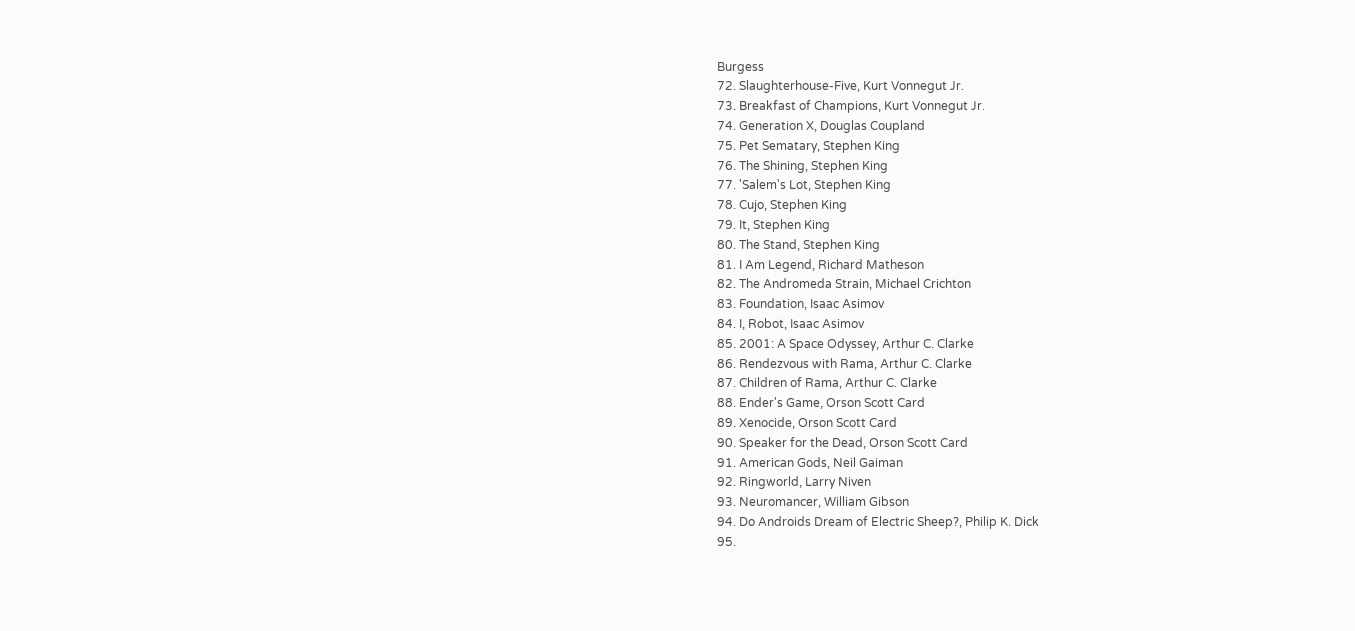Burgess
72. Slaughterhouse-Five, Kurt Vonnegut Jr.
73. Breakfast of Champions, Kurt Vonnegut Jr.
74. Generation X, Douglas Coupland
75. Pet Sematary, Stephen King
76. The Shining, Stephen King
77. 'Salem's Lot, Stephen King
78. Cujo, Stephen King
79. It, Stephen King
80. The Stand, Stephen King
81. I Am Legend, Richard Matheson
82. The Andromeda Strain, Michael Crichton
83. Foundation, Isaac Asimov
84. I, Robot, Isaac Asimov
85. 2001: A Space Odyssey, Arthur C. Clarke
86. Rendezvous with Rama, Arthur C. Clarke
87. Children of Rama, Arthur C. Clarke
88. Ender's Game, Orson Scott Card
89. Xenocide, Orson Scott Card
90. Speaker for the Dead, Orson Scott Card
91. American Gods, Neil Gaiman
92. Ringworld, Larry Niven
93. Neuromancer, William Gibson
94. Do Androids Dream of Electric Sheep?, Philip K. Dick
95.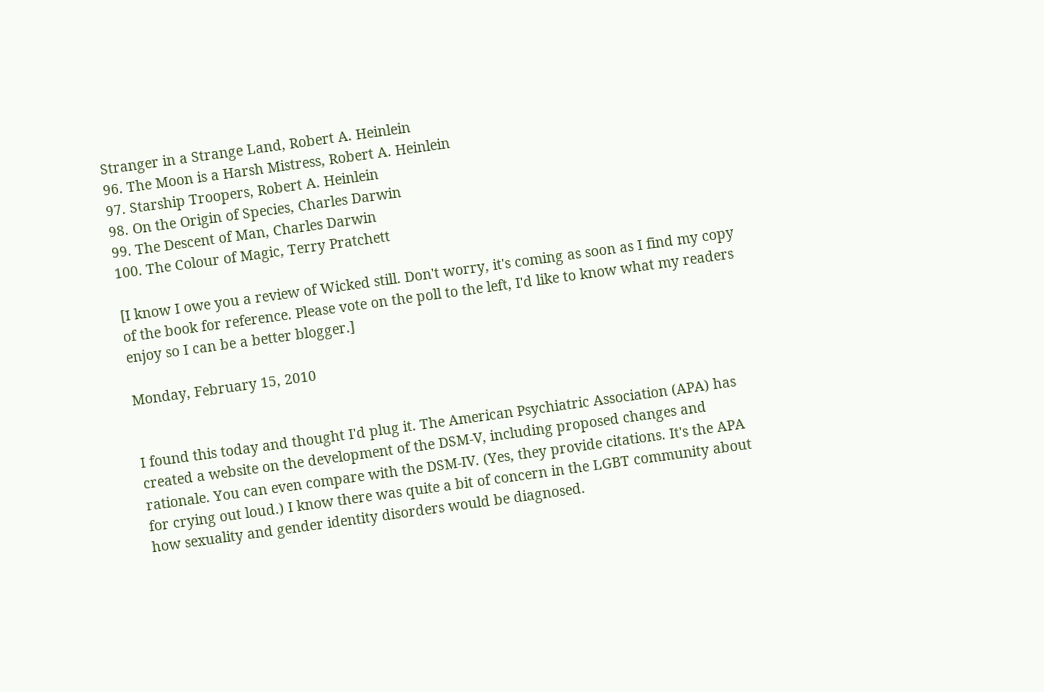Stranger in a Strange Land, Robert A. Heinlein
96. The Moon is a Harsh Mistress, Robert A. Heinlein
97. Starship Troopers, Robert A. Heinlein
98. On the Origin of Species, Charles Darwin
99. The Descent of Man, Charles Darwin
100. The Colour of Magic, Terry Pratchett

[I know I owe you a review of Wicked still. Don't worry, it's coming as soon as I find my copy of the book for reference. Please vote on the poll to the left, I'd like to know what my readers enjoy so I can be a better blogger.]

Monday, February 15, 2010


I found this today and thought I'd plug it. The American Psychiatric Association (APA) has created a website on the development of the DSM-V, including proposed changes and rationale. You can even compare with the DSM-IV. (Yes, they provide citations. It's the APA for crying out loud.) I know there was quite a bit of concern in the LGBT community about how sexuality and gender identity disorders would be diagnosed.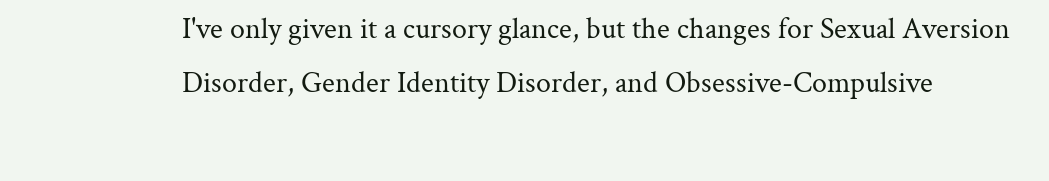I've only given it a cursory glance, but the changes for Sexual Aversion Disorder, Gender Identity Disorder, and Obsessive-Compulsive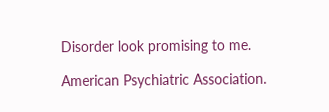Disorder look promising to me.

American Psychiatric Association.